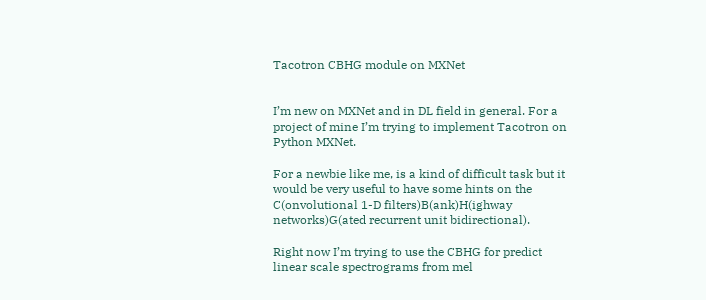Tacotron CBHG module on MXNet


I’m new on MXNet and in DL field in general. For a project of mine I’m trying to implement Tacotron on Python MXNet.

For a newbie like me, is a kind of difficult task but it would be very useful to have some hints on the C(onvolutional 1-D filters)B(ank)H(ighway networks)G(ated recurrent unit bidirectional).

Right now I’m trying to use the CBHG for predict linear scale spectrograms from mel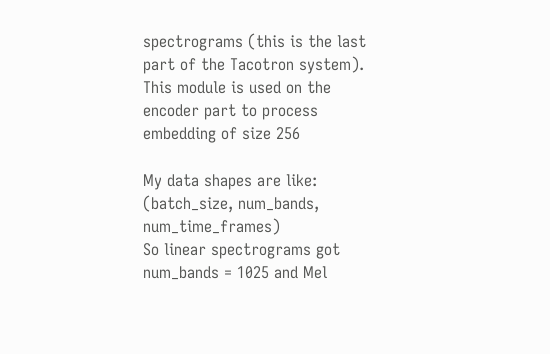spectrograms (this is the last part of the Tacotron system). This module is used on the encoder part to process embedding of size 256

My data shapes are like: (batch_size, num_bands, num_time_frames)
So linear spectrograms got num_bands = 1025 and Mel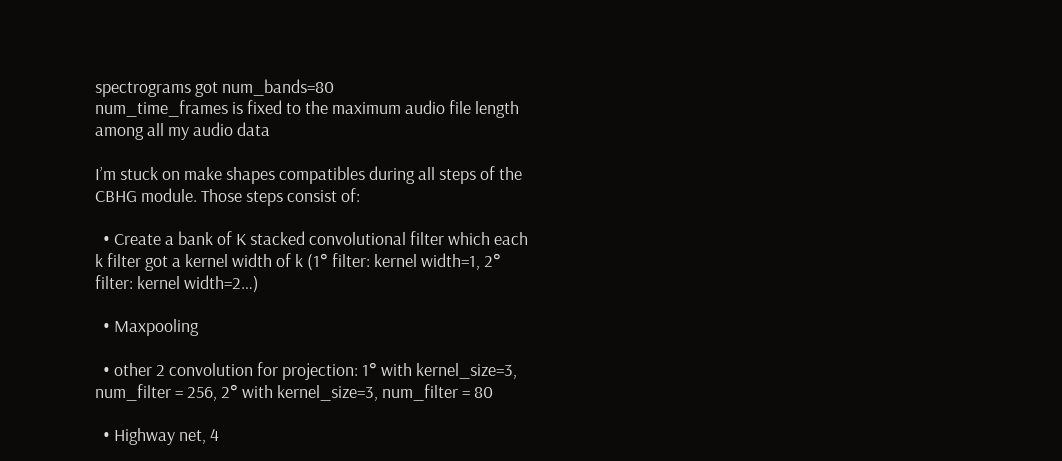spectrograms got num_bands=80
num_time_frames is fixed to the maximum audio file length among all my audio data

I’m stuck on make shapes compatibles during all steps of the CBHG module. Those steps consist of:

  • Create a bank of K stacked convolutional filter which each k filter got a kernel width of k (1° filter: kernel width=1, 2° filter: kernel width=2…)

  • Maxpooling

  • other 2 convolution for projection: 1° with kernel_size=3, num_filter = 256, 2° with kernel_size=3, num_filter = 80

  • Highway net, 4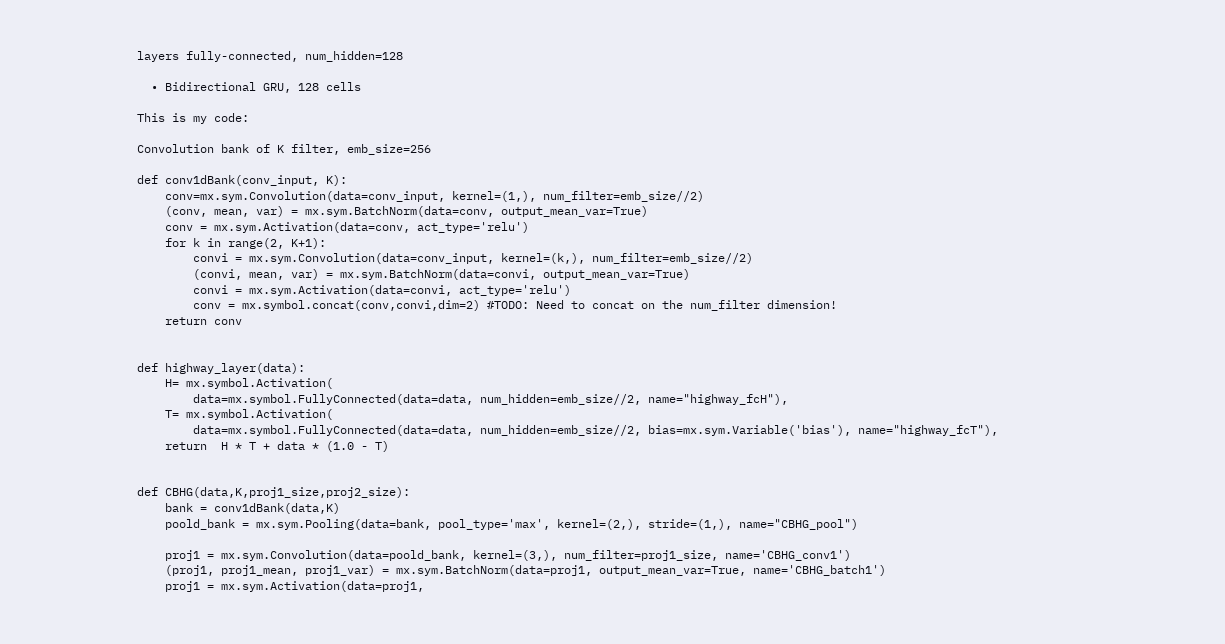layers fully-connected, num_hidden=128

  • Bidirectional GRU, 128 cells

This is my code:

Convolution bank of K filter, emb_size=256

def conv1dBank(conv_input, K):
    conv=mx.sym.Convolution(data=conv_input, kernel=(1,), num_filter=emb_size//2)
    (conv, mean, var) = mx.sym.BatchNorm(data=conv, output_mean_var=True)
    conv = mx.sym.Activation(data=conv, act_type='relu')
    for k in range(2, K+1):
        convi = mx.sym.Convolution(data=conv_input, kernel=(k,), num_filter=emb_size//2)
        (convi, mean, var) = mx.sym.BatchNorm(data=convi, output_mean_var=True)
        convi = mx.sym.Activation(data=convi, act_type='relu')
        conv = mx.symbol.concat(conv,convi,dim=2) #TODO: Need to concat on the num_filter dimension!
    return conv


def highway_layer(data):
    H= mx.symbol.Activation(
        data=mx.symbol.FullyConnected(data=data, num_hidden=emb_size//2, name="highway_fcH"),
    T= mx.symbol.Activation(
        data=mx.symbol.FullyConnected(data=data, num_hidden=emb_size//2, bias=mx.sym.Variable('bias'), name="highway_fcT"),
    return  H * T + data * (1.0 - T)


def CBHG(data,K,proj1_size,proj2_size):
    bank = conv1dBank(data,K)
    poold_bank = mx.sym.Pooling(data=bank, pool_type='max', kernel=(2,), stride=(1,), name="CBHG_pool")

    proj1 = mx.sym.Convolution(data=poold_bank, kernel=(3,), num_filter=proj1_size, name='CBHG_conv1')
    (proj1, proj1_mean, proj1_var) = mx.sym.BatchNorm(data=proj1, output_mean_var=True, name='CBHG_batch1')
    proj1 = mx.sym.Activation(data=proj1,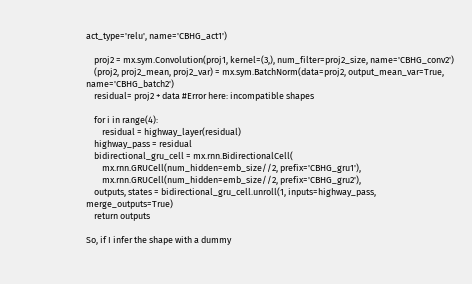act_type='relu', name='CBHG_act1')

    proj2 = mx.sym.Convolution(proj1, kernel=(3,), num_filter=proj2_size, name='CBHG_conv2')
    (proj2, proj2_mean, proj2_var) = mx.sym.BatchNorm(data=proj2, output_mean_var=True, name='CBHG_batch2')
    residual= proj2 + data #Error here: incompatible shapes

    for i in range(4):
        residual = highway_layer(residual)
    highway_pass = residual
    bidirectional_gru_cell = mx.rnn.BidirectionalCell(
        mx.rnn.GRUCell(num_hidden=emb_size//2, prefix='CBHG_gru1'),
        mx.rnn.GRUCell(num_hidden=emb_size//2, prefix='CBHG_gru2'),
    outputs, states = bidirectional_gru_cell.unroll(1, inputs=highway_pass, merge_outputs=True)
    return outputs

So, if I infer the shape with a dummy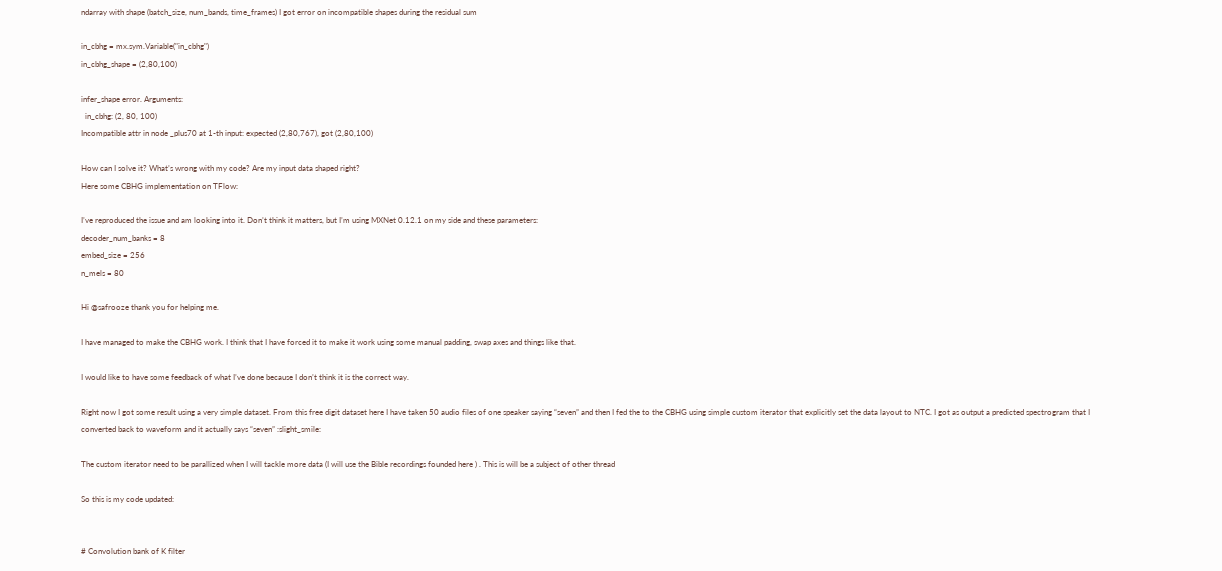ndarray with shape (batch_size, num_bands, time_frames) I got error on incompatible shapes during the residual sum

in_cbhg = mx.sym.Variable("in_cbhg")
in_cbhg_shape = (2,80,100)

infer_shape error. Arguments:
  in_cbhg: (2, 80, 100)
Incompatible attr in node _plus70 at 1-th input: expected (2,80,767), got (2,80,100)

How can I solve it? What’s wrong with my code? Are my input data shaped right?
Here some CBHG implementation on TFlow:

I’ve reproduced the issue and am looking into it. Don’t think it matters, but I’m using MXNet 0.12.1 on my side and these parameters:
decoder_num_banks = 8
embed_size = 256
n_mels = 80

Hi @safrooze thank you for helping me.

I have managed to make the CBHG work. I think that I have forced it to make it work using some manual padding, swap axes and things like that.

I would like to have some feedback of what I’ve done because I don’t think it is the correct way.

Right now I got some result using a very simple dataset. From this free digit dataset here I have taken 50 audio files of one speaker saying “seven” and then I fed the to the CBHG using simple custom iterator that explicitly set the data layout to NTC. I got as output a predicted spectrogram that I converted back to waveform and it actually says “seven” :slight_smile:

The custom iterator need to be parallized when I will tackle more data (I will use the Bible recordings founded here ) . This is will be a subject of other thread

So this is my code updated:


# Convolution bank of K filter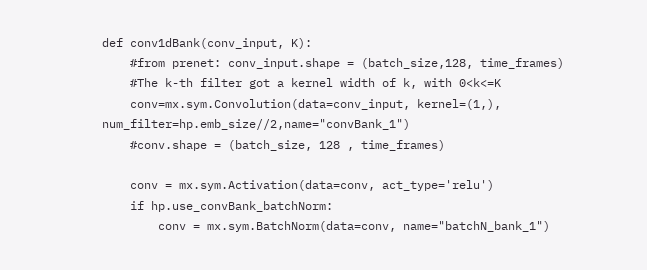def conv1dBank(conv_input, K):
    #from prenet: conv_input.shape = (batch_size,128, time_frames)
    #The k-th filter got a kernel width of k, with 0<k<=K
    conv=mx.sym.Convolution(data=conv_input, kernel=(1,), num_filter=hp.emb_size//2,name="convBank_1")
    #conv.shape = (batch_size, 128 , time_frames)

    conv = mx.sym.Activation(data=conv, act_type='relu')
    if hp.use_convBank_batchNorm:
        conv = mx.sym.BatchNorm(data=conv, name="batchN_bank_1")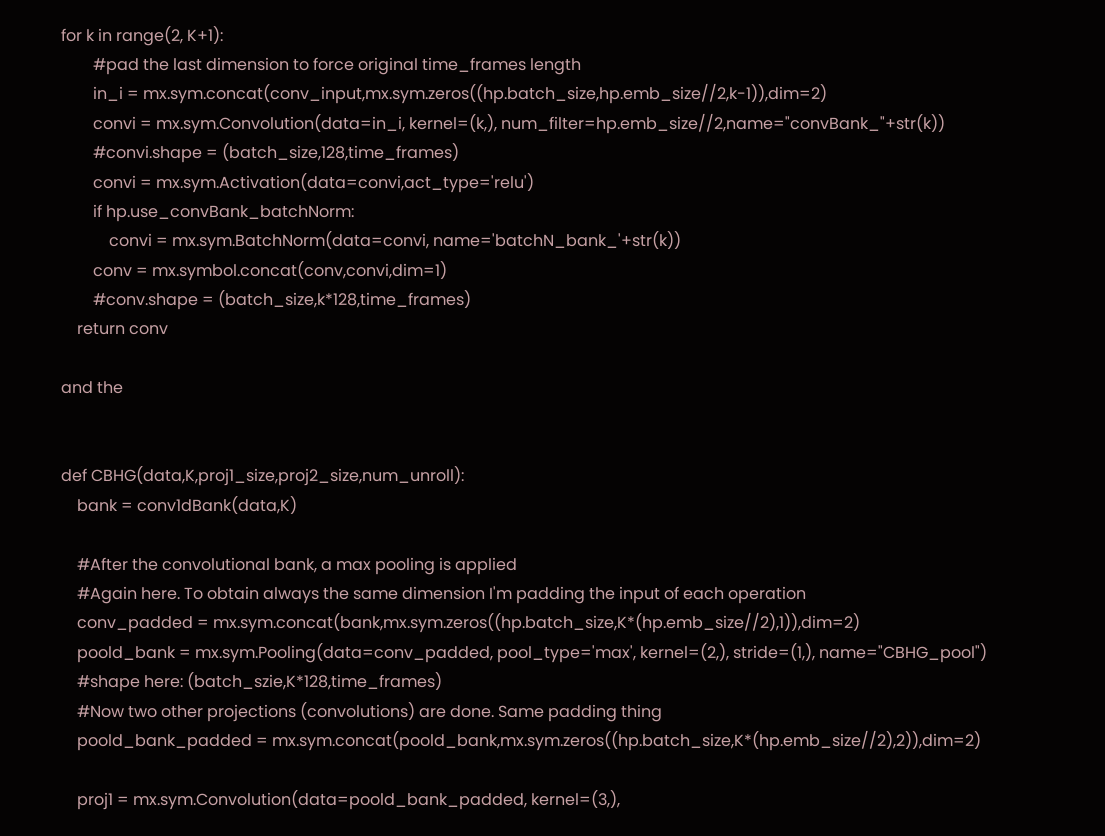for k in range(2, K+1):
        #pad the last dimension to force original time_frames length
        in_i = mx.sym.concat(conv_input,mx.sym.zeros((hp.batch_size,hp.emb_size//2,k-1)),dim=2)
        convi = mx.sym.Convolution(data=in_i, kernel=(k,), num_filter=hp.emb_size//2,name="convBank_"+str(k))
        #convi.shape = (batch_size,128,time_frames)
        convi = mx.sym.Activation(data=convi,act_type='relu')
        if hp.use_convBank_batchNorm:
            convi = mx.sym.BatchNorm(data=convi, name='batchN_bank_'+str(k))
        conv = mx.symbol.concat(conv,convi,dim=1)
        #conv.shape = (batch_size,k*128,time_frames)
    return conv

and the


def CBHG(data,K,proj1_size,proj2_size,num_unroll):
    bank = conv1dBank(data,K)

    #After the convolutional bank, a max pooling is applied
    #Again here. To obtain always the same dimension I'm padding the input of each operation
    conv_padded = mx.sym.concat(bank,mx.sym.zeros((hp.batch_size,K*(hp.emb_size//2),1)),dim=2)
    poold_bank = mx.sym.Pooling(data=conv_padded, pool_type='max', kernel=(2,), stride=(1,), name="CBHG_pool")
    #shape here: (batch_szie,K*128,time_frames)
    #Now two other projections (convolutions) are done. Same padding thing
    poold_bank_padded = mx.sym.concat(poold_bank,mx.sym.zeros((hp.batch_size,K*(hp.emb_size//2),2)),dim=2)

    proj1 = mx.sym.Convolution(data=poold_bank_padded, kernel=(3,),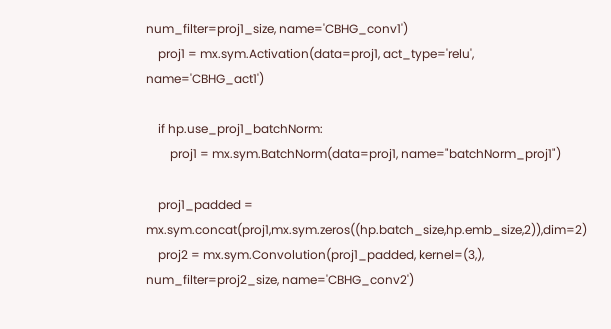num_filter=proj1_size, name='CBHG_conv1')
    proj1 = mx.sym.Activation(data=proj1, act_type='relu', name='CBHG_act1')

    if hp.use_proj1_batchNorm:
        proj1 = mx.sym.BatchNorm(data=proj1, name="batchNorm_proj1")

    proj1_padded = mx.sym.concat(proj1,mx.sym.zeros((hp.batch_size,hp.emb_size,2)),dim=2)
    proj2 = mx.sym.Convolution(proj1_padded, kernel=(3,), num_filter=proj2_size, name='CBHG_conv2')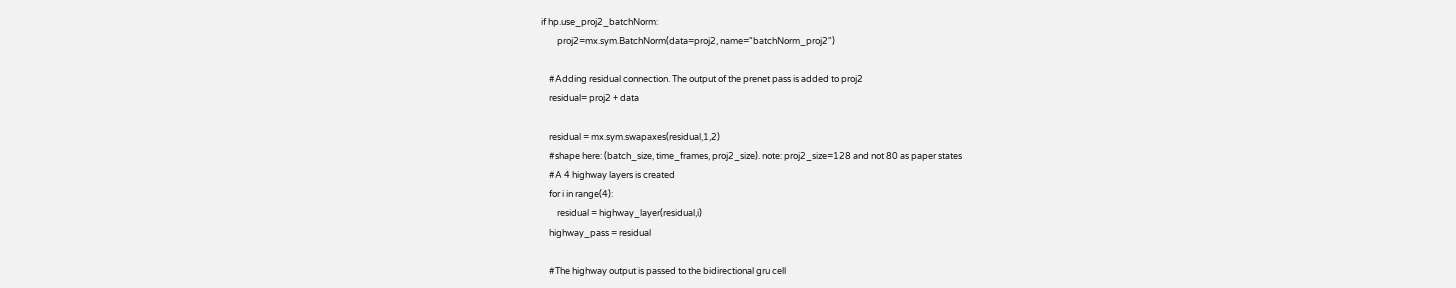if hp.use_proj2_batchNorm:
        proj2=mx.sym.BatchNorm(data=proj2, name="batchNorm_proj2")

    #Adding residual connection. The output of the prenet pass is added to proj2
    residual= proj2 + data

    residual = mx.sym.swapaxes(residual,1,2)
    #shape here: (batch_size, time_frames, proj2_size). note: proj2_size=128 and not 80 as paper states
    #A 4 highway layers is created
    for i in range(4):
        residual = highway_layer(residual,i)
    highway_pass = residual

    #The highway output is passed to the bidirectional gru cell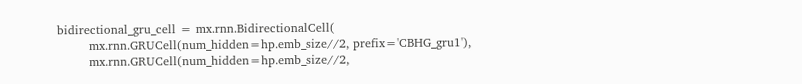bidirectional_gru_cell = mx.rnn.BidirectionalCell(
        mx.rnn.GRUCell(num_hidden=hp.emb_size//2, prefix='CBHG_gru1'),
        mx.rnn.GRUCell(num_hidden=hp.emb_size//2,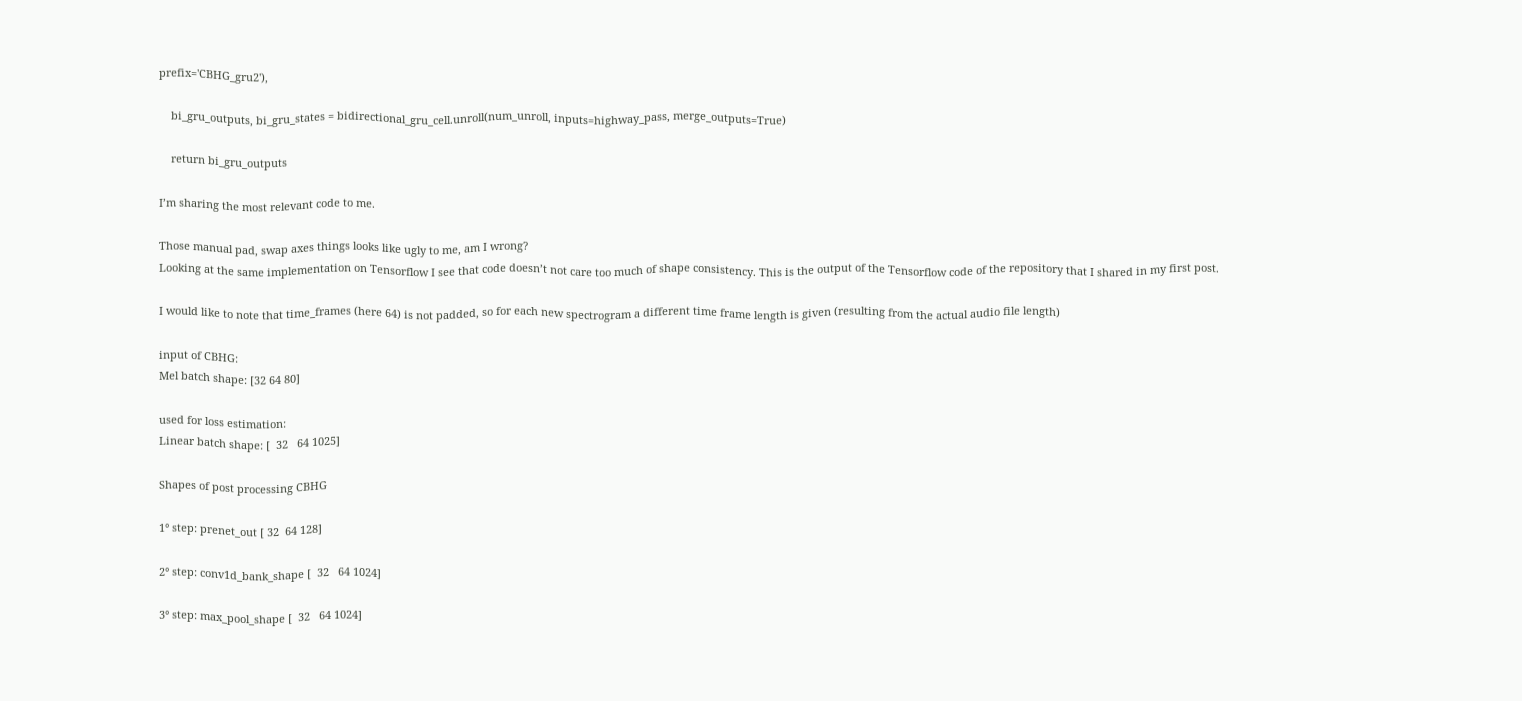prefix='CBHG_gru2'),

    bi_gru_outputs, bi_gru_states = bidirectional_gru_cell.unroll(num_unroll, inputs=highway_pass, merge_outputs=True)

    return bi_gru_outputs

I’m sharing the most relevant code to me.

Those manual pad, swap axes things looks like ugly to me, am I wrong?
Looking at the same implementation on Tensorflow I see that code doesn’t not care too much of shape consistency. This is the output of the Tensorflow code of the repository that I shared in my first post.

I would like to note that time_frames (here 64) is not padded, so for each new spectrogram a different time frame length is given (resulting from the actual audio file length)

input of CBHG:
Mel batch shape: [32 64 80]

used for loss estimation:
Linear batch shape: [  32   64 1025]

Shapes of post processing CBHG

1° step: prenet_out [ 32  64 128]

2° step: conv1d_bank_shape [  32   64 1024]

3° step: max_pool_shape [  32   64 1024]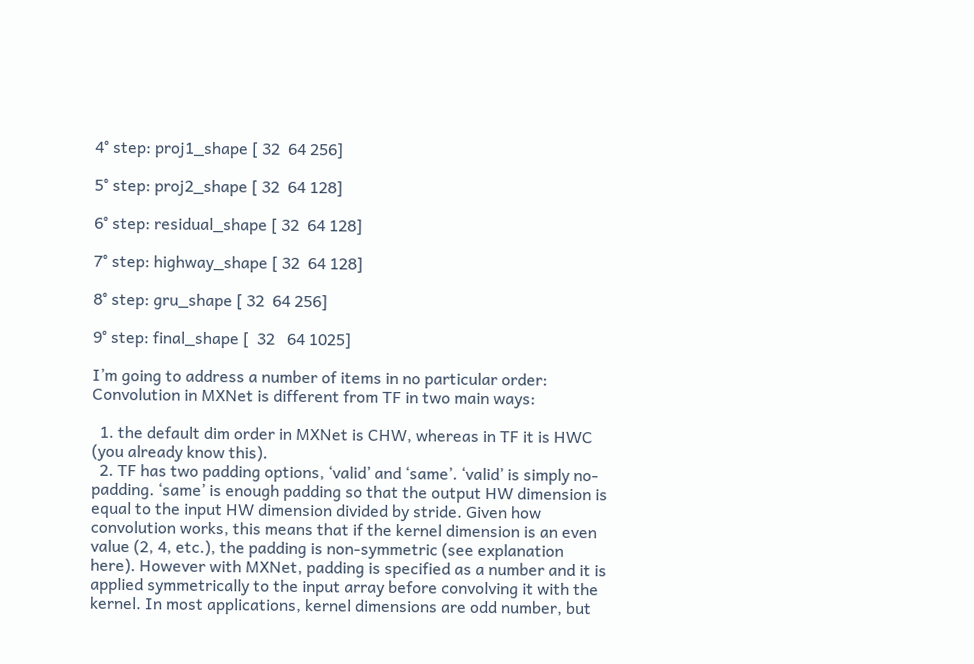4° step: proj1_shape [ 32  64 256]

5° step: proj2_shape [ 32  64 128]

6° step: residual_shape [ 32  64 128]

7° step: highway_shape [ 32  64 128]

8° step: gru_shape [ 32  64 256]

9° step: final_shape [  32   64 1025]

I’m going to address a number of items in no particular order:
Convolution in MXNet is different from TF in two main ways:

  1. the default dim order in MXNet is CHW, whereas in TF it is HWC (you already know this).
  2. TF has two padding options, ‘valid’ and ‘same’. ‘valid’ is simply no-padding. ‘same’ is enough padding so that the output HW dimension is equal to the input HW dimension divided by stride. Given how convolution works, this means that if the kernel dimension is an even value (2, 4, etc.), the padding is non-symmetric (see explanation here). However with MXNet, padding is specified as a number and it is applied symmetrically to the input array before convolving it with the kernel. In most applications, kernel dimensions are odd number, but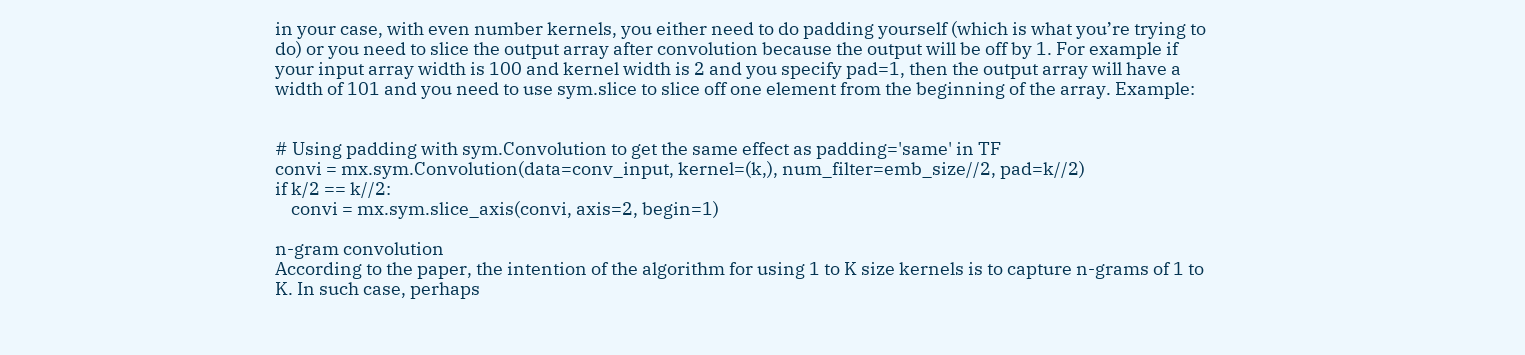in your case, with even number kernels, you either need to do padding yourself (which is what you’re trying to do) or you need to slice the output array after convolution because the output will be off by 1. For example if your input array width is 100 and kernel width is 2 and you specify pad=1, then the output array will have a width of 101 and you need to use sym.slice to slice off one element from the beginning of the array. Example:


# Using padding with sym.Convolution to get the same effect as padding='same' in TF
convi = mx.sym.Convolution(data=conv_input, kernel=(k,), num_filter=emb_size//2, pad=k//2)
if k/2 == k//2:
    convi = mx.sym.slice_axis(convi, axis=2, begin=1)

n-gram convolution
According to the paper, the intention of the algorithm for using 1 to K size kernels is to capture n-grams of 1 to K. In such case, perhaps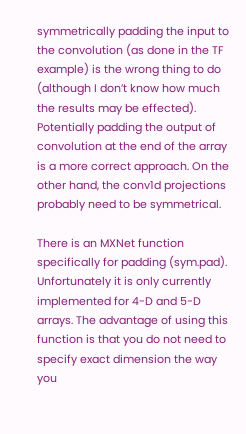symmetrically padding the input to the convolution (as done in the TF example) is the wrong thing to do (although I don’t know how much the results may be effected). Potentially padding the output of convolution at the end of the array is a more correct approach. On the other hand, the conv1d projections probably need to be symmetrical.

There is an MXNet function specifically for padding (sym.pad). Unfortunately it is only currently implemented for 4-D and 5-D arrays. The advantage of using this function is that you do not need to specify exact dimension the way you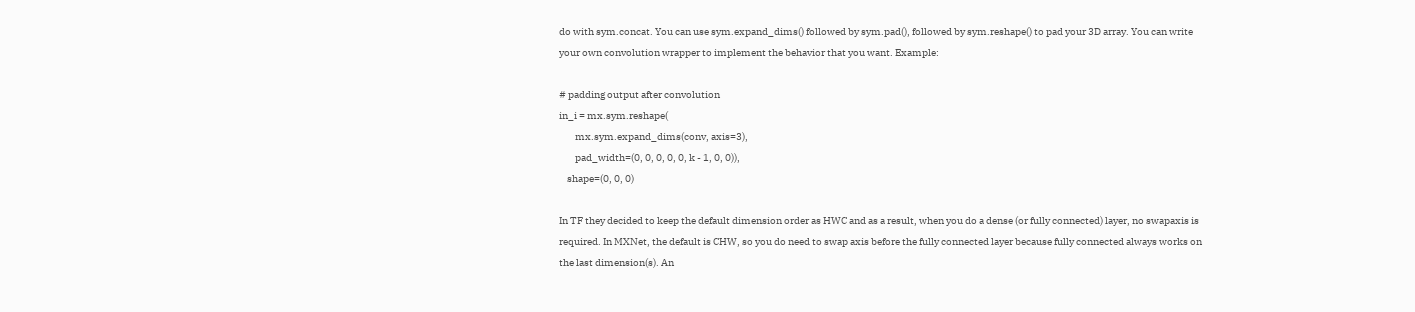do with sym.concat. You can use sym.expand_dims() followed by sym.pad(), followed by sym.reshape() to pad your 3D array. You can write your own convolution wrapper to implement the behavior that you want. Example:

# padding output after convolution
in_i = mx.sym.reshape(
        mx.sym.expand_dims(conv, axis=3),
        pad_width=(0, 0, 0, 0, 0, k - 1, 0, 0)),
    shape=(0, 0, 0)

In TF they decided to keep the default dimension order as HWC and as a result, when you do a dense (or fully connected) layer, no swapaxis is required. In MXNet, the default is CHW, so you do need to swap axis before the fully connected layer because fully connected always works on the last dimension(s). An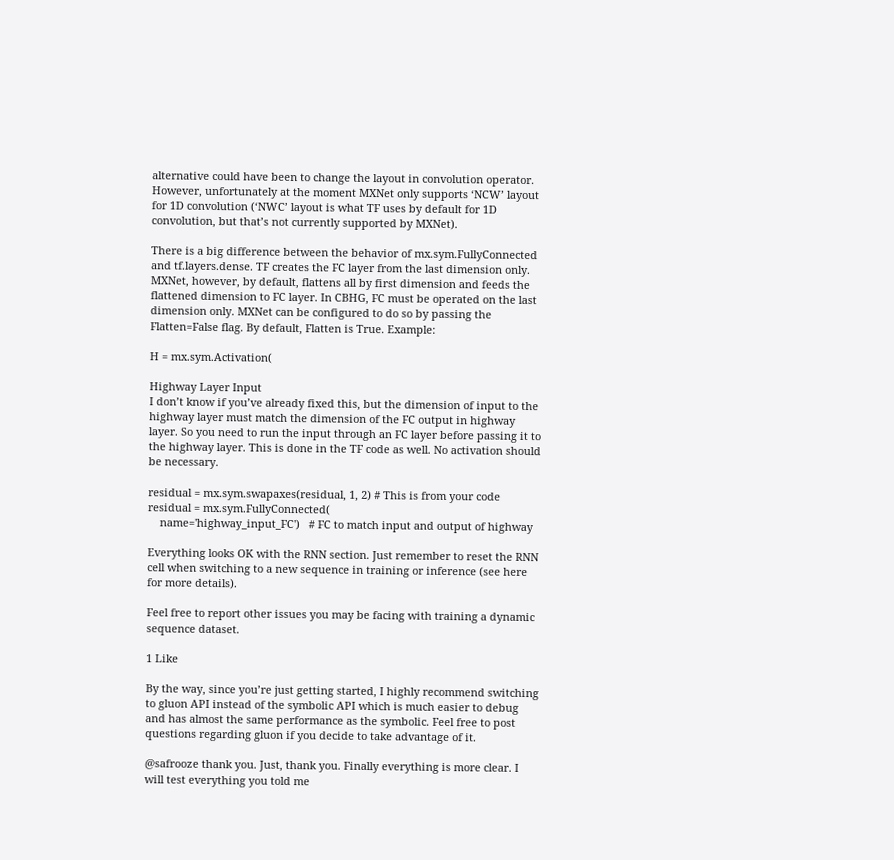alternative could have been to change the layout in convolution operator. However, unfortunately at the moment MXNet only supports ‘NCW’ layout for 1D convolution (‘NWC’ layout is what TF uses by default for 1D convolution, but that’s not currently supported by MXNet).

There is a big difference between the behavior of mx.sym.FullyConnected and tf.layers.dense. TF creates the FC layer from the last dimension only. MXNet, however, by default, flattens all by first dimension and feeds the flattened dimension to FC layer. In CBHG, FC must be operated on the last dimension only. MXNet can be configured to do so by passing the Flatten=False flag. By default, Flatten is True. Example:

H = mx.sym.Activation(

Highway Layer Input
I don’t know if you’ve already fixed this, but the dimension of input to the highway layer must match the dimension of the FC output in highway layer. So you need to run the input through an FC layer before passing it to the highway layer. This is done in the TF code as well. No activation should be necessary.

residual = mx.sym.swapaxes(residual, 1, 2) # This is from your code
residual = mx.sym.FullyConnected(
    name='highway_input_FC')   # FC to match input and output of highway

Everything looks OK with the RNN section. Just remember to reset the RNN cell when switching to a new sequence in training or inference (see here for more details).

Feel free to report other issues you may be facing with training a dynamic sequence dataset.

1 Like

By the way, since you’re just getting started, I highly recommend switching to gluon API instead of the symbolic API which is much easier to debug and has almost the same performance as the symbolic. Feel free to post questions regarding gluon if you decide to take advantage of it.

@safrooze thank you. Just, thank you. Finally everything is more clear. I will test everything you told me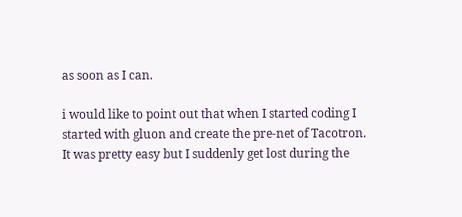as soon as I can.

i would like to point out that when I started coding I started with gluon and create the pre-net of Tacotron. It was pretty easy but I suddenly get lost during the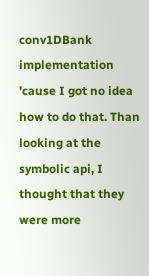conv1DBank implementation 'cause I got no idea how to do that. Than looking at the symbolic api, I thought that they were more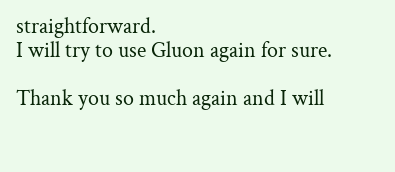straightforward.
I will try to use Gluon again for sure.

Thank you so much again and I will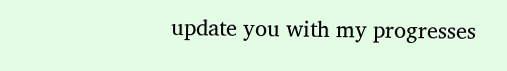update you with my progresses